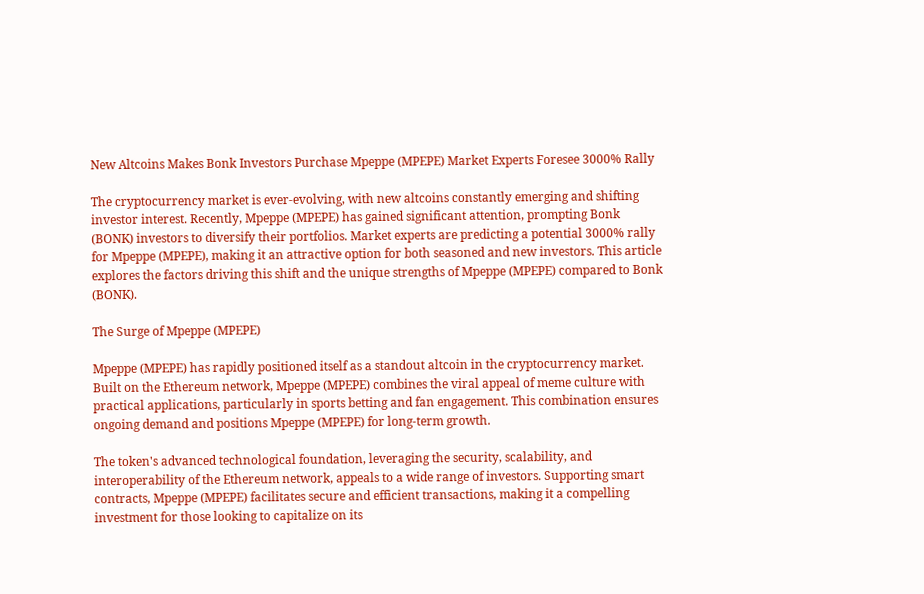New Altcoins Makes Bonk Investors Purchase Mpeppe (MPEPE) Market Experts Foresee 3000% Rally

The cryptocurrency market is ever-evolving, with new altcoins constantly emerging and shifting investor interest. Recently, Mpeppe (MPEPE) has gained significant attention, prompting Bonk (BONK) investors to diversify their portfolios. Market experts are predicting a potential 3000% rally for Mpeppe (MPEPE), making it an attractive option for both seasoned and new investors. This article explores the factors driving this shift and the unique strengths of Mpeppe (MPEPE) compared to Bonk (BONK).

The Surge of Mpeppe (MPEPE)

Mpeppe (MPEPE) has rapidly positioned itself as a standout altcoin in the cryptocurrency market. Built on the Ethereum network, Mpeppe (MPEPE) combines the viral appeal of meme culture with practical applications, particularly in sports betting and fan engagement. This combination ensures ongoing demand and positions Mpeppe (MPEPE) for long-term growth.

The token's advanced technological foundation, leveraging the security, scalability, and interoperability of the Ethereum network, appeals to a wide range of investors. Supporting smart contracts, Mpeppe (MPEPE) facilitates secure and efficient transactions, making it a compelling investment for those looking to capitalize on its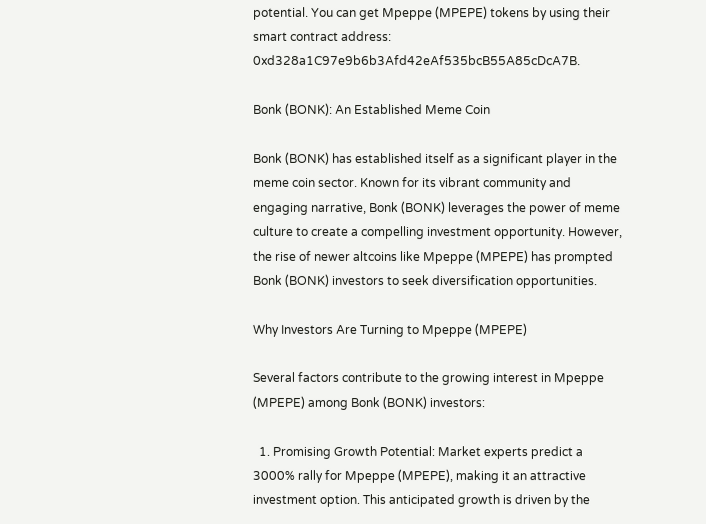potential. You can get Mpeppe (MPEPE) tokens by using their smart contract address: 0xd328a1C97e9b6b3Afd42eAf535bcB55A85cDcA7B.

Bonk (BONK): An Established Meme Coin

Bonk (BONK) has established itself as a significant player in the meme coin sector. Known for its vibrant community and engaging narrative, Bonk (BONK) leverages the power of meme culture to create a compelling investment opportunity. However, the rise of newer altcoins like Mpeppe (MPEPE) has prompted Bonk (BONK) investors to seek diversification opportunities.

Why Investors Are Turning to Mpeppe (MPEPE)

Several factors contribute to the growing interest in Mpeppe (MPEPE) among Bonk (BONK) investors:

  1. Promising Growth Potential: Market experts predict a 3000% rally for Mpeppe (MPEPE), making it an attractive investment option. This anticipated growth is driven by the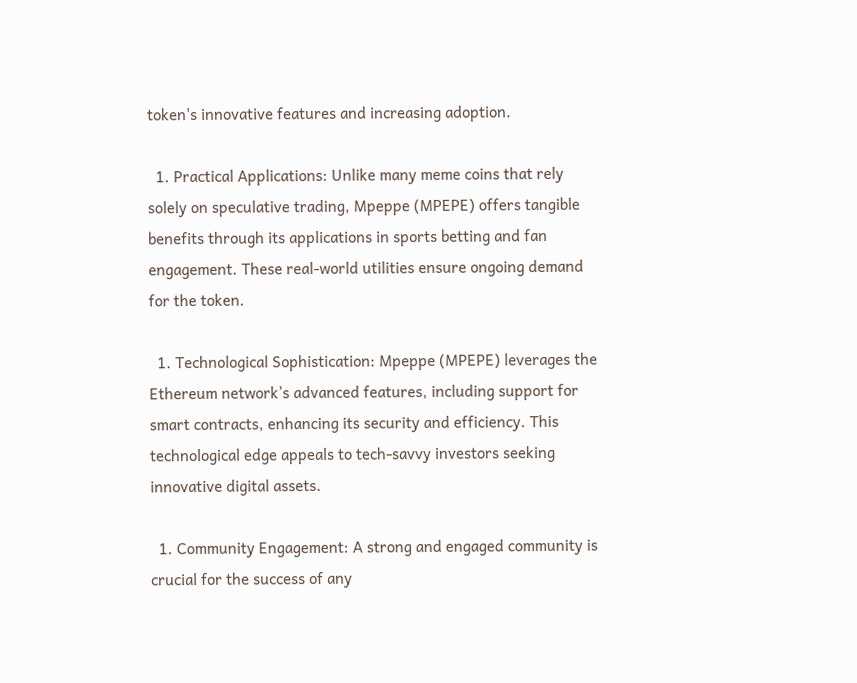token's innovative features and increasing adoption.

  1. Practical Applications: Unlike many meme coins that rely solely on speculative trading, Mpeppe (MPEPE) offers tangible benefits through its applications in sports betting and fan engagement. These real-world utilities ensure ongoing demand for the token.

  1. Technological Sophistication: Mpeppe (MPEPE) leverages the Ethereum network’s advanced features, including support for smart contracts, enhancing its security and efficiency. This technological edge appeals to tech-savvy investors seeking innovative digital assets.

  1. Community Engagement: A strong and engaged community is crucial for the success of any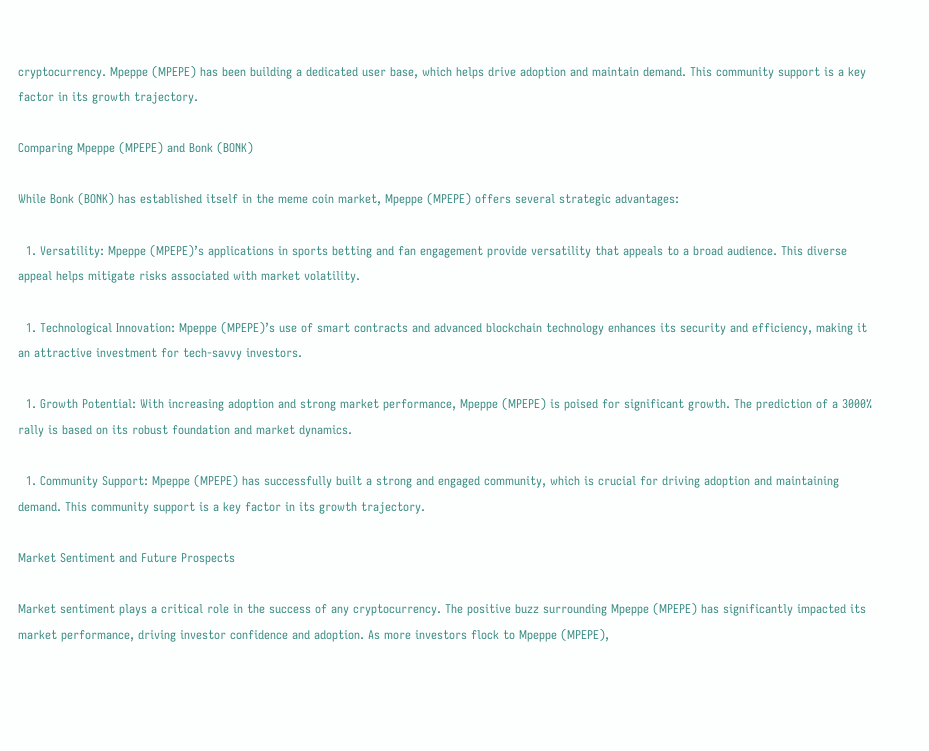cryptocurrency. Mpeppe (MPEPE) has been building a dedicated user base, which helps drive adoption and maintain demand. This community support is a key factor in its growth trajectory.

Comparing Mpeppe (MPEPE) and Bonk (BONK)

While Bonk (BONK) has established itself in the meme coin market, Mpeppe (MPEPE) offers several strategic advantages:

  1. Versatility: Mpeppe (MPEPE)’s applications in sports betting and fan engagement provide versatility that appeals to a broad audience. This diverse appeal helps mitigate risks associated with market volatility.

  1. Technological Innovation: Mpeppe (MPEPE)’s use of smart contracts and advanced blockchain technology enhances its security and efficiency, making it an attractive investment for tech-savvy investors.

  1. Growth Potential: With increasing adoption and strong market performance, Mpeppe (MPEPE) is poised for significant growth. The prediction of a 3000% rally is based on its robust foundation and market dynamics.

  1. Community Support: Mpeppe (MPEPE) has successfully built a strong and engaged community, which is crucial for driving adoption and maintaining demand. This community support is a key factor in its growth trajectory.

Market Sentiment and Future Prospects

Market sentiment plays a critical role in the success of any cryptocurrency. The positive buzz surrounding Mpeppe (MPEPE) has significantly impacted its market performance, driving investor confidence and adoption. As more investors flock to Mpeppe (MPEPE),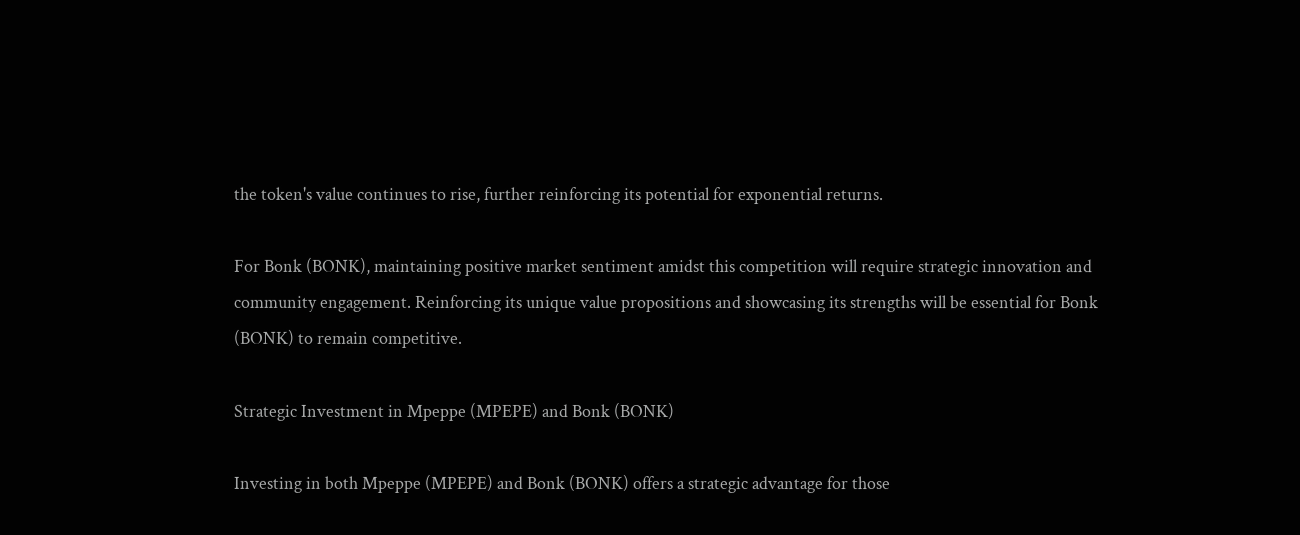the token's value continues to rise, further reinforcing its potential for exponential returns.

For Bonk (BONK), maintaining positive market sentiment amidst this competition will require strategic innovation and community engagement. Reinforcing its unique value propositions and showcasing its strengths will be essential for Bonk (BONK) to remain competitive.

Strategic Investment in Mpeppe (MPEPE) and Bonk (BONK)

Investing in both Mpeppe (MPEPE) and Bonk (BONK) offers a strategic advantage for those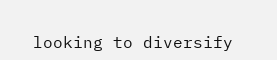looking to diversify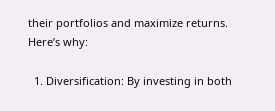their portfolios and maximize returns. Here’s why:

  1. Diversification: By investing in both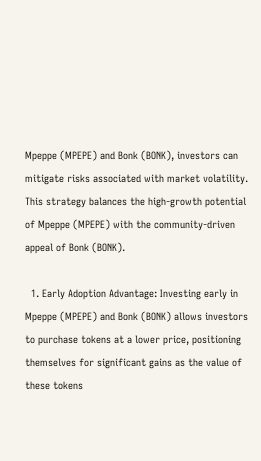Mpeppe (MPEPE) and Bonk (BONK), investors can mitigate risks associated with market volatility. This strategy balances the high-growth potential of Mpeppe (MPEPE) with the community-driven appeal of Bonk (BONK).

  1. Early Adoption Advantage: Investing early in Mpeppe (MPEPE) and Bonk (BONK) allows investors to purchase tokens at a lower price, positioning themselves for significant gains as the value of these tokens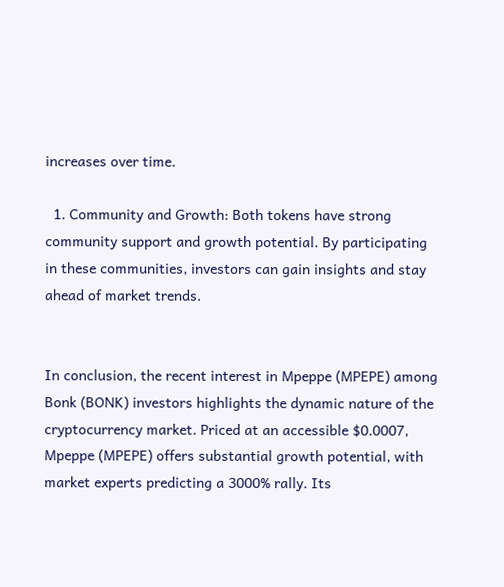increases over time.

  1. Community and Growth: Both tokens have strong community support and growth potential. By participating in these communities, investors can gain insights and stay ahead of market trends.


In conclusion, the recent interest in Mpeppe (MPEPE) among Bonk (BONK) investors highlights the dynamic nature of the cryptocurrency market. Priced at an accessible $0.0007, Mpeppe (MPEPE) offers substantial growth potential, with market experts predicting a 3000% rally. Its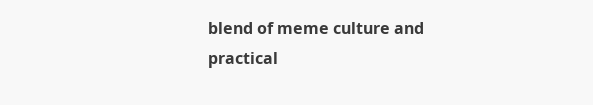blend of meme culture and practical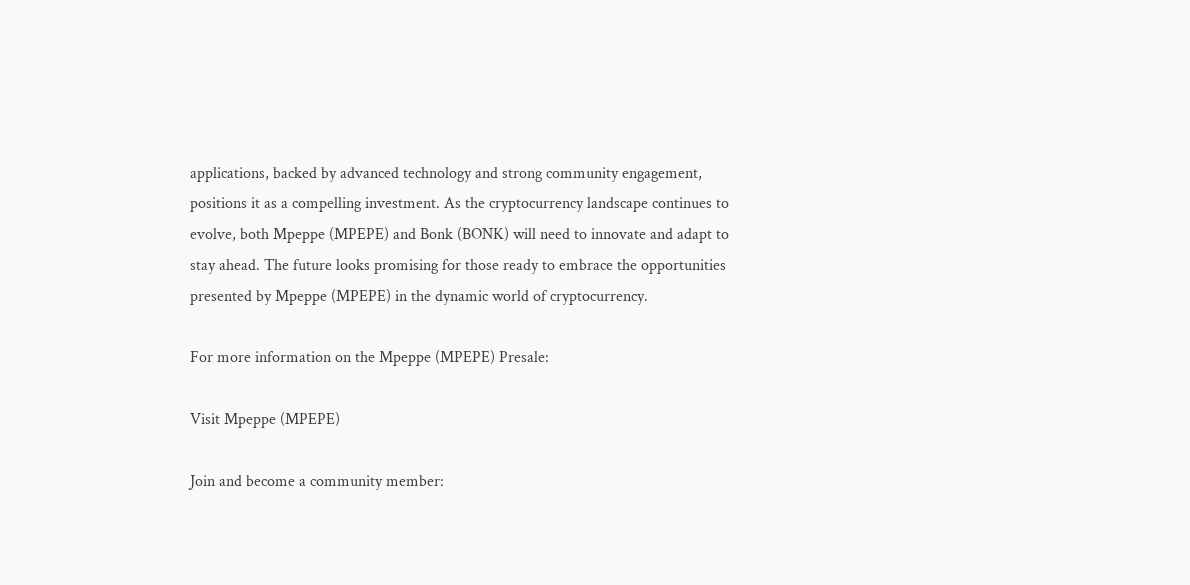applications, backed by advanced technology and strong community engagement, positions it as a compelling investment. As the cryptocurrency landscape continues to evolve, both Mpeppe (MPEPE) and Bonk (BONK) will need to innovate and adapt to stay ahead. The future looks promising for those ready to embrace the opportunities presented by Mpeppe (MPEPE) in the dynamic world of cryptocurrency.

For more information on the Mpeppe (MPEPE) Presale:

Visit Mpeppe (MPEPE)

Join and become a community member: